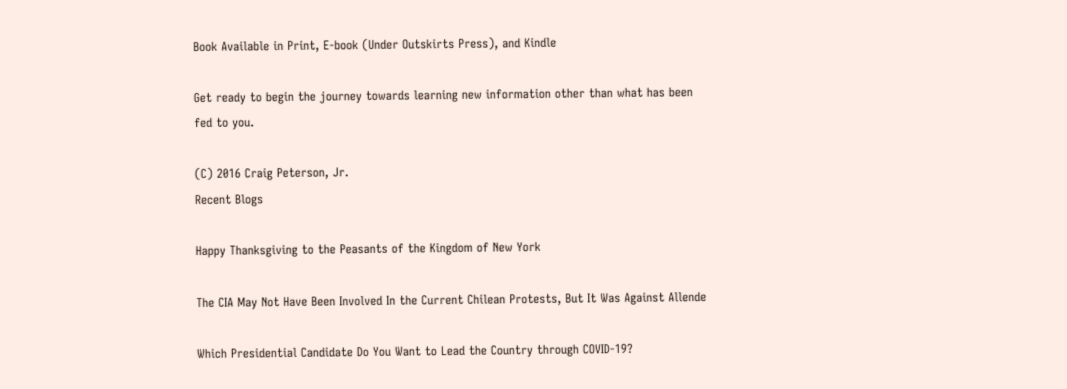Book Available in Print, E-book (Under Outskirts Press), and Kindle

Get ready to begin the journey towards learning new information other than what has been fed to you.

(C) 2016 Craig Peterson, Jr.
Recent Blogs

Happy Thanksgiving to the Peasants of the Kingdom of New York

The CIA May Not Have Been Involved In the Current Chilean Protests, But It Was Against Allende

Which Presidential Candidate Do You Want to Lead the Country through COVID-19?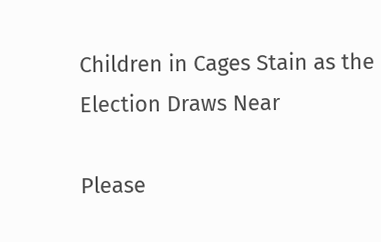Children in Cages Stain as the Election Draws Near

Please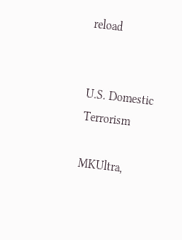reload


U.S. Domestic Terrorism

MKUltra,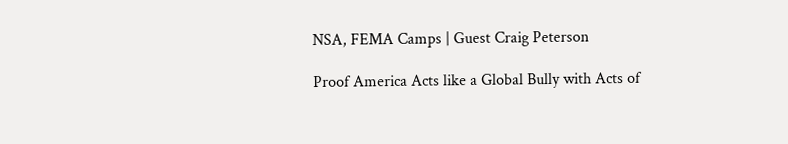NSA, FEMA Camps | Guest Craig Peterson

Proof America Acts like a Global Bully with Acts of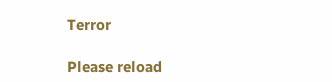Terror

Please reload